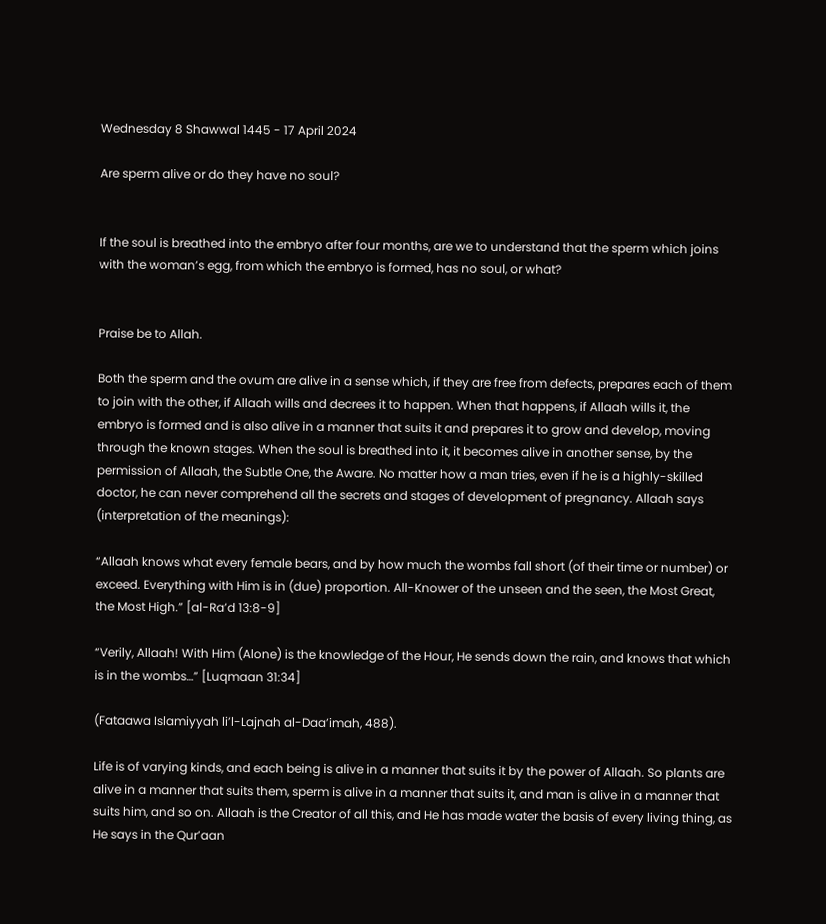Wednesday 8 Shawwal 1445 - 17 April 2024

Are sperm alive or do they have no soul?


If the soul is breathed into the embryo after four months, are we to understand that the sperm which joins with the woman’s egg, from which the embryo is formed, has no soul, or what?


Praise be to Allah.

Both the sperm and the ovum are alive in a sense which, if they are free from defects, prepares each of them to join with the other, if Allaah wills and decrees it to happen. When that happens, if Allaah wills it, the embryo is formed and is also alive in a manner that suits it and prepares it to grow and develop, moving through the known stages. When the soul is breathed into it, it becomes alive in another sense, by the permission of Allaah, the Subtle One, the Aware. No matter how a man tries, even if he is a highly-skilled doctor, he can never comprehend all the secrets and stages of development of pregnancy. Allaah says (interpretation of the meanings):

“Allaah knows what every female bears, and by how much the wombs fall short (of their time or number) or exceed. Everything with Him is in (due) proportion. All-Knower of the unseen and the seen, the Most Great, the Most High.” [al-Ra’d 13:8-9]

“Verily, Allaah! With Him (Alone) is the knowledge of the Hour, He sends down the rain, and knows that which is in the wombs…” [Luqmaan 31:34]

(Fataawa Islamiyyah li’l-Lajnah al-Daa’imah, 488).

Life is of varying kinds, and each being is alive in a manner that suits it by the power of Allaah. So plants are alive in a manner that suits them, sperm is alive in a manner that suits it, and man is alive in a manner that suits him, and so on. Allaah is the Creator of all this, and He has made water the basis of every living thing, as He says in the Qur’aan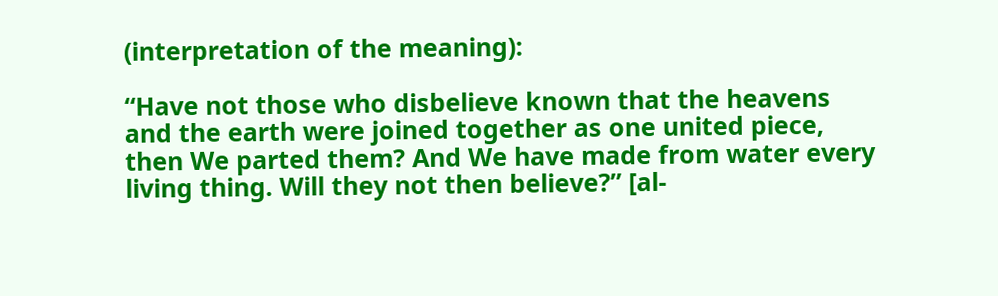(interpretation of the meaning):

“Have not those who disbelieve known that the heavens and the earth were joined together as one united piece, then We parted them? And We have made from water every living thing. Will they not then believe?” [al-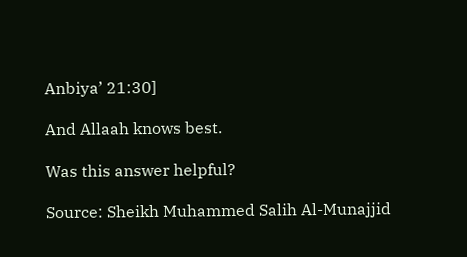Anbiya’ 21:30]

And Allaah knows best.

Was this answer helpful?

Source: Sheikh Muhammed Salih Al-Munajjid